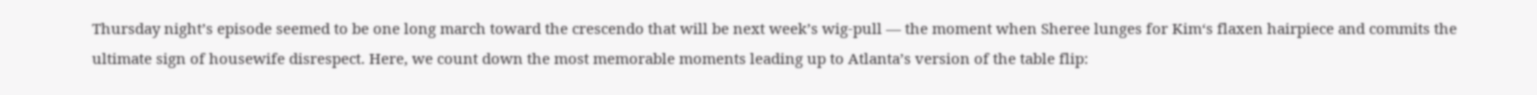Thursday night’s episode seemed to be one long march toward the crescendo that will be next week’s wig-pull — the moment when Sheree lunges for Kim‘s flaxen hairpiece and commits the ultimate sign of housewife disrespect. Here, we count down the most memorable moments leading up to Atlanta’s version of the table flip: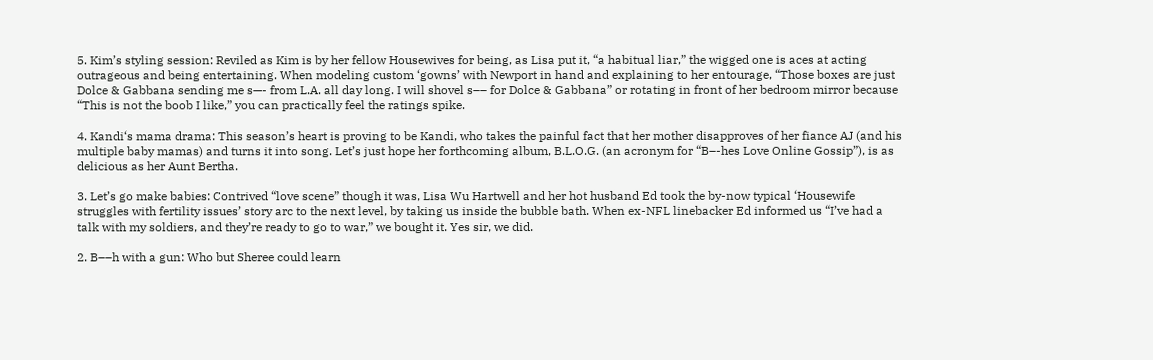5. Kim’s styling session: Reviled as Kim is by her fellow Housewives for being, as Lisa put it, “a habitual liar,” the wigged one is aces at acting outrageous and being entertaining. When modeling custom ‘gowns’ with Newport in hand and explaining to her entourage, “Those boxes are just Dolce & Gabbana sending me s—- from L.A. all day long. I will shovel s–– for Dolce & Gabbana” or rotating in front of her bedroom mirror because “This is not the boob I like,” you can practically feel the ratings spike.

4. Kandi‘s mama drama: This season’s heart is proving to be Kandi, who takes the painful fact that her mother disapproves of her fiance AJ (and his multiple baby mamas) and turns it into song. Let’s just hope her forthcoming album, B.L.O.G. (an acronym for “B–-hes Love Online Gossip”), is as delicious as her Aunt Bertha.

3. Let’s go make babies: Contrived “love scene” though it was, Lisa Wu Hartwell and her hot husband Ed took the by-now typical ‘Housewife struggles with fertility issues’ story arc to the next level, by taking us inside the bubble bath. When ex-NFL linebacker Ed informed us “I’ve had a talk with my soldiers, and they’re ready to go to war,” we bought it. Yes sir, we did.

2. B––h with a gun: Who but Sheree could learn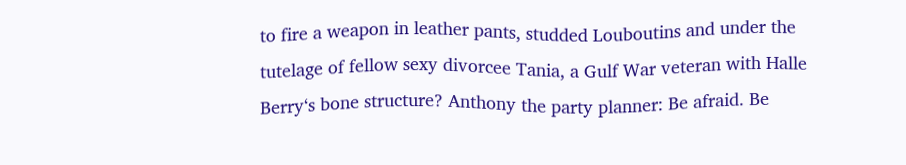to fire a weapon in leather pants, studded Louboutins and under the tutelage of fellow sexy divorcee Tania, a Gulf War veteran with Halle Berry‘s bone structure? Anthony the party planner: Be afraid. Be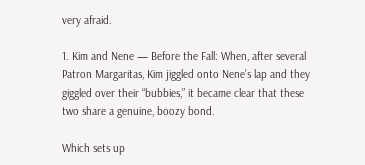very afraid.

1. Kim and Nene — Before the Fall: When, after several Patron Margaritas, Kim jiggled onto Nene’s lap and they giggled over their “bubbies,” it became clear that these two share a genuine, boozy bond.

Which sets up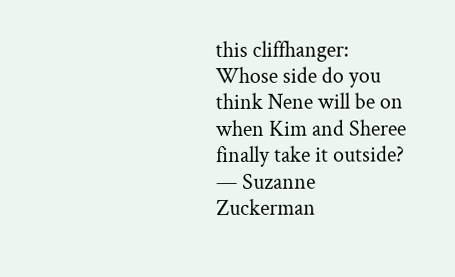this cliffhanger: Whose side do you think Nene will be on when Kim and Sheree finally take it outside? — Suzanne Zuckerman